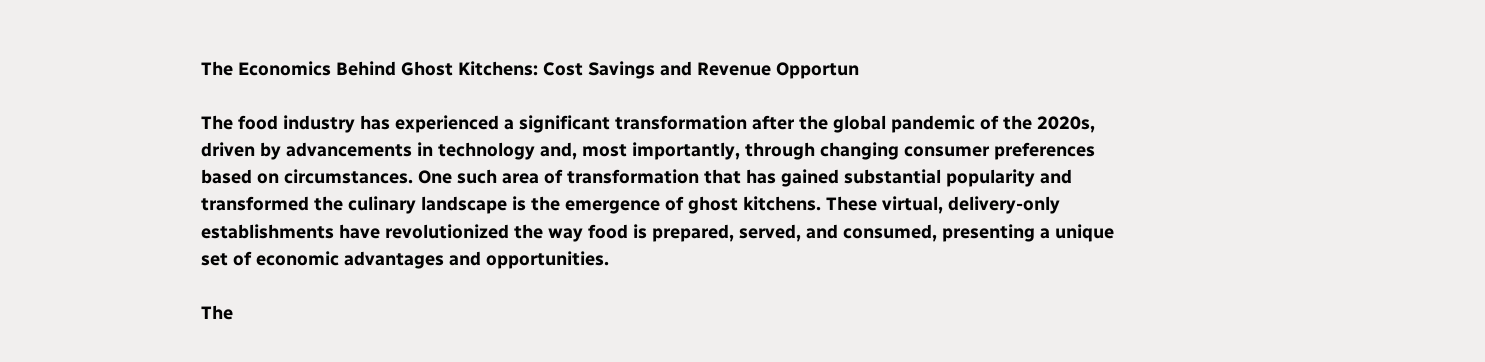The Economics Behind Ghost Kitchens: Cost Savings and Revenue Opportun

The food industry has experienced a significant transformation after the global pandemic of the 2020s, driven by advancements in technology and, most importantly, through changing consumer preferences based on circumstances. One such area of transformation that has gained substantial popularity and transformed the culinary landscape is the emergence of ghost kitchens. These virtual, delivery-only establishments have revolutionized the way food is prepared, served, and consumed, presenting a unique set of economic advantages and opportunities.

The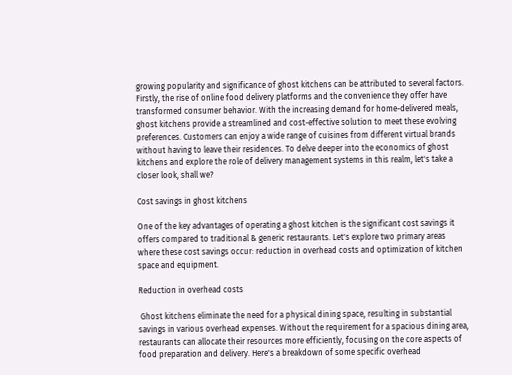growing popularity and significance of ghost kitchens can be attributed to several factors. Firstly, the rise of online food delivery platforms and the convenience they offer have transformed consumer behavior. With the increasing demand for home-delivered meals, ghost kitchens provide a streamlined and cost-effective solution to meet these evolving preferences. Customers can enjoy a wide range of cuisines from different virtual brands without having to leave their residences. To delve deeper into the economics of ghost kitchens and explore the role of delivery management systems in this realm, let's take a closer look, shall we?

Cost savings in ghost kitchens

One of the key advantages of operating a ghost kitchen is the significant cost savings it offers compared to traditional & generic restaurants. Let's explore two primary areas where these cost savings occur: reduction in overhead costs and optimization of kitchen space and equipment.

Reduction in overhead costs

 Ghost kitchens eliminate the need for a physical dining space, resulting in substantial savings in various overhead expenses. Without the requirement for a spacious dining area, restaurants can allocate their resources more efficiently, focusing on the core aspects of food preparation and delivery. Here's a breakdown of some specific overhead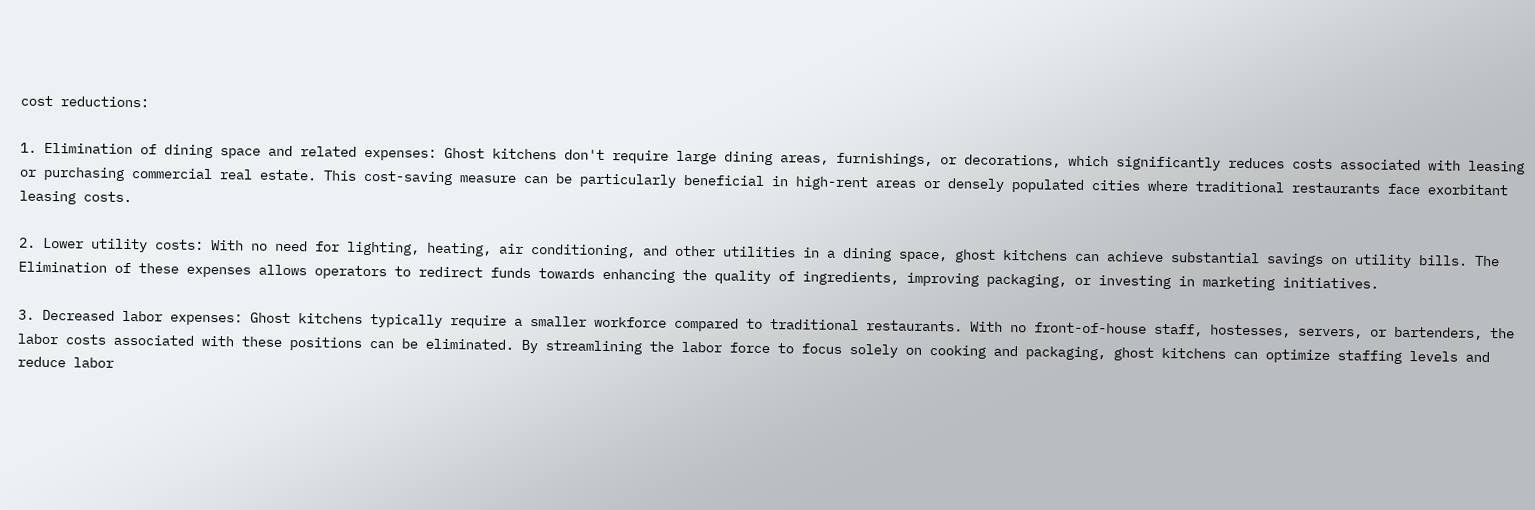cost reductions:

1. Elimination of dining space and related expenses: Ghost kitchens don't require large dining areas, furnishings, or decorations, which significantly reduces costs associated with leasing or purchasing commercial real estate. This cost-saving measure can be particularly beneficial in high-rent areas or densely populated cities where traditional restaurants face exorbitant leasing costs.

2. Lower utility costs: With no need for lighting, heating, air conditioning, and other utilities in a dining space, ghost kitchens can achieve substantial savings on utility bills. The Elimination of these expenses allows operators to redirect funds towards enhancing the quality of ingredients, improving packaging, or investing in marketing initiatives.

3. Decreased labor expenses: Ghost kitchens typically require a smaller workforce compared to traditional restaurants. With no front-of-house staff, hostesses, servers, or bartenders, the labor costs associated with these positions can be eliminated. By streamlining the labor force to focus solely on cooking and packaging, ghost kitchens can optimize staffing levels and reduce labor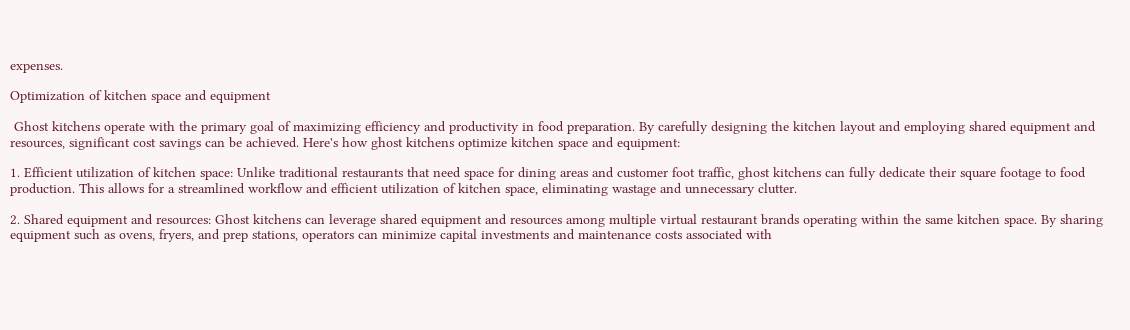expenses.

Optimization of kitchen space and equipment

 Ghost kitchens operate with the primary goal of maximizing efficiency and productivity in food preparation. By carefully designing the kitchen layout and employing shared equipment and resources, significant cost savings can be achieved. Here's how ghost kitchens optimize kitchen space and equipment:

1. Efficient utilization of kitchen space: Unlike traditional restaurants that need space for dining areas and customer foot traffic, ghost kitchens can fully dedicate their square footage to food production. This allows for a streamlined workflow and efficient utilization of kitchen space, eliminating wastage and unnecessary clutter.

2. Shared equipment and resources: Ghost kitchens can leverage shared equipment and resources among multiple virtual restaurant brands operating within the same kitchen space. By sharing equipment such as ovens, fryers, and prep stations, operators can minimize capital investments and maintenance costs associated with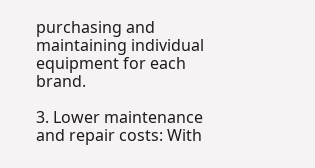purchasing and maintaining individual equipment for each brand.

3. Lower maintenance and repair costs: With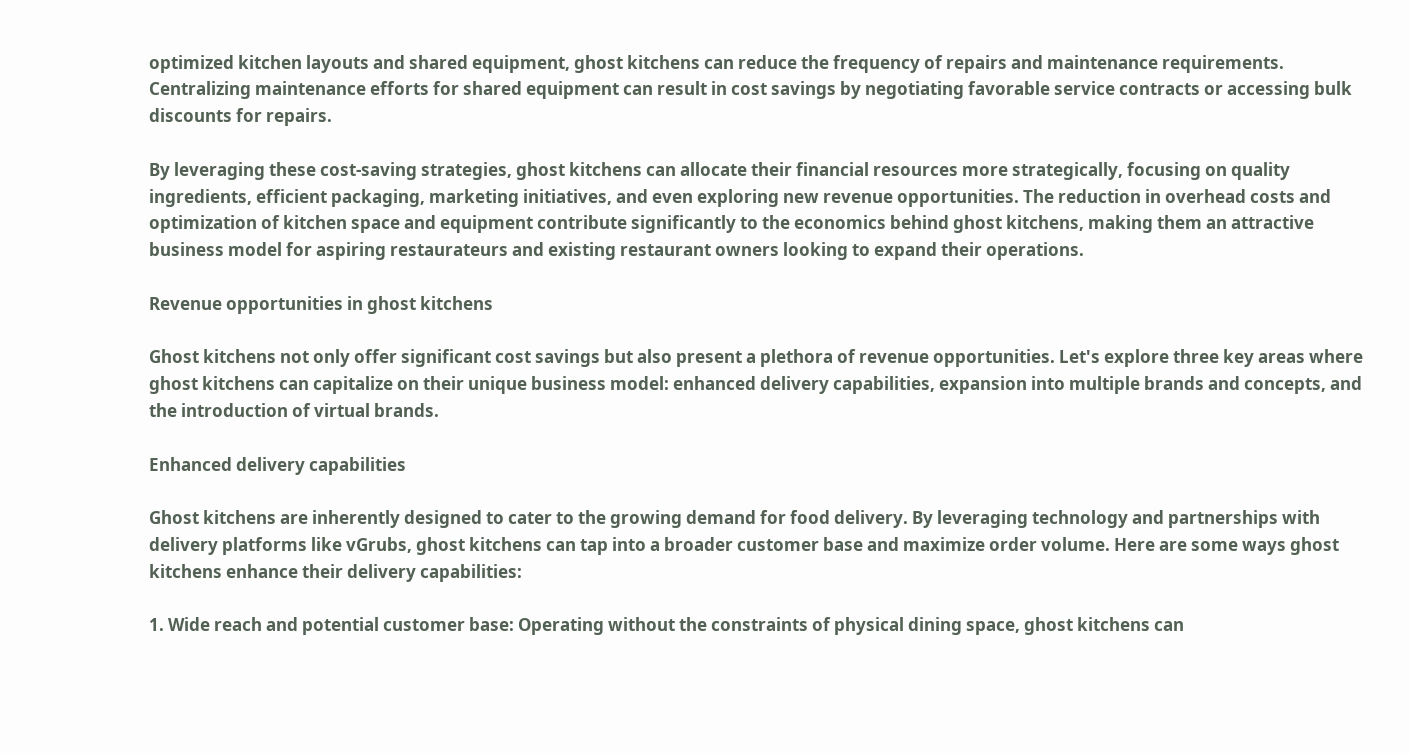optimized kitchen layouts and shared equipment, ghost kitchens can reduce the frequency of repairs and maintenance requirements. Centralizing maintenance efforts for shared equipment can result in cost savings by negotiating favorable service contracts or accessing bulk discounts for repairs.

By leveraging these cost-saving strategies, ghost kitchens can allocate their financial resources more strategically, focusing on quality ingredients, efficient packaging, marketing initiatives, and even exploring new revenue opportunities. The reduction in overhead costs and optimization of kitchen space and equipment contribute significantly to the economics behind ghost kitchens, making them an attractive business model for aspiring restaurateurs and existing restaurant owners looking to expand their operations.

Revenue opportunities in ghost kitchens

Ghost kitchens not only offer significant cost savings but also present a plethora of revenue opportunities. Let's explore three key areas where ghost kitchens can capitalize on their unique business model: enhanced delivery capabilities, expansion into multiple brands and concepts, and the introduction of virtual brands.

Enhanced delivery capabilities

Ghost kitchens are inherently designed to cater to the growing demand for food delivery. By leveraging technology and partnerships with delivery platforms like vGrubs, ghost kitchens can tap into a broader customer base and maximize order volume. Here are some ways ghost kitchens enhance their delivery capabilities:

1. Wide reach and potential customer base: Operating without the constraints of physical dining space, ghost kitchens can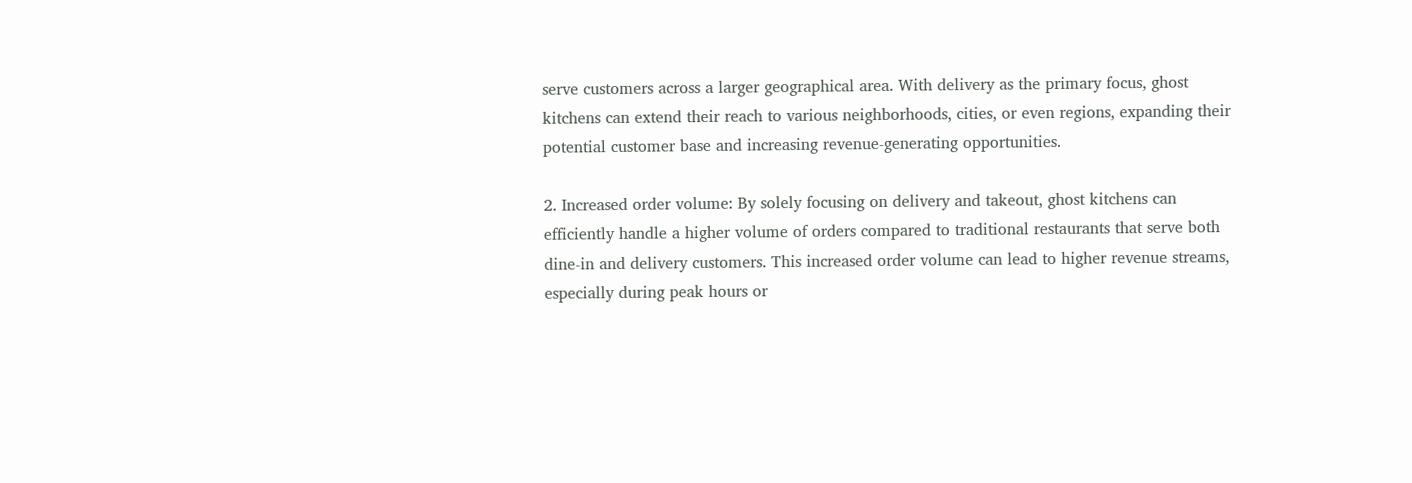serve customers across a larger geographical area. With delivery as the primary focus, ghost kitchens can extend their reach to various neighborhoods, cities, or even regions, expanding their potential customer base and increasing revenue-generating opportunities.

2. Increased order volume: By solely focusing on delivery and takeout, ghost kitchens can efficiently handle a higher volume of orders compared to traditional restaurants that serve both dine-in and delivery customers. This increased order volume can lead to higher revenue streams, especially during peak hours or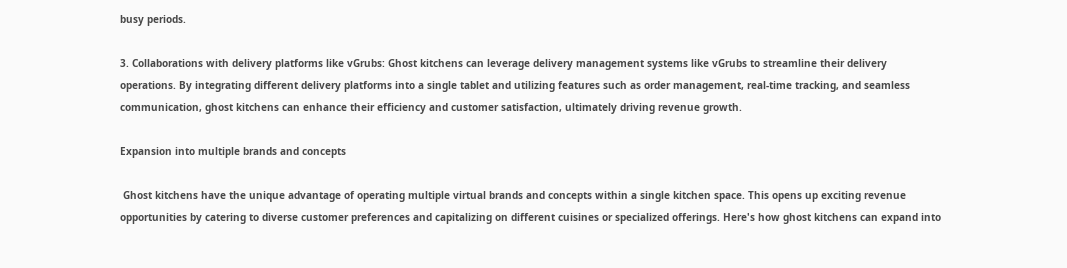busy periods.

3. Collaborations with delivery platforms like vGrubs: Ghost kitchens can leverage delivery management systems like vGrubs to streamline their delivery operations. By integrating different delivery platforms into a single tablet and utilizing features such as order management, real-time tracking, and seamless communication, ghost kitchens can enhance their efficiency and customer satisfaction, ultimately driving revenue growth.

Expansion into multiple brands and concepts

 Ghost kitchens have the unique advantage of operating multiple virtual brands and concepts within a single kitchen space. This opens up exciting revenue opportunities by catering to diverse customer preferences and capitalizing on different cuisines or specialized offerings. Here's how ghost kitchens can expand into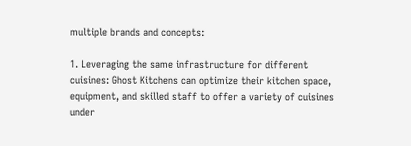multiple brands and concepts:

1. Leveraging the same infrastructure for different cuisines: Ghost Kitchens can optimize their kitchen space, equipment, and skilled staff to offer a variety of cuisines under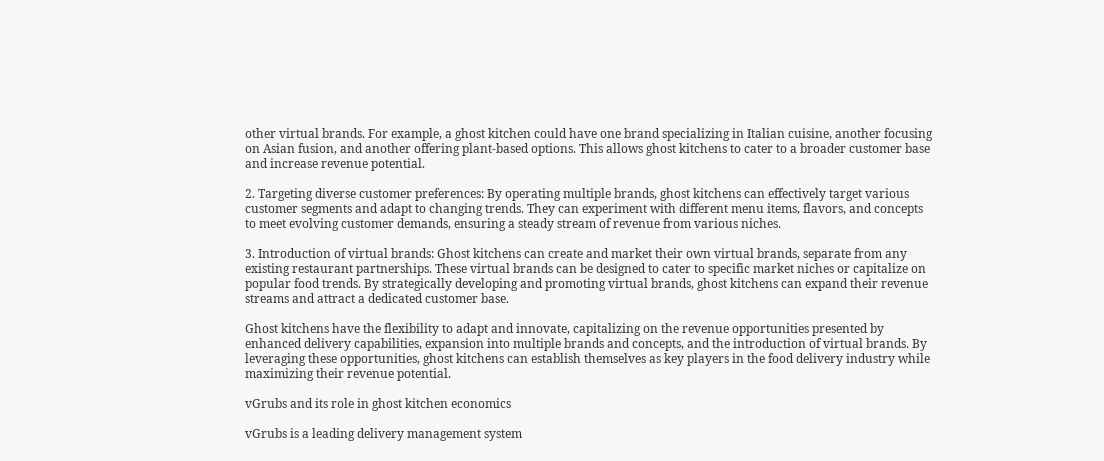other virtual brands. For example, a ghost kitchen could have one brand specializing in Italian cuisine, another focusing on Asian fusion, and another offering plant-based options. This allows ghost kitchens to cater to a broader customer base and increase revenue potential.

2. Targeting diverse customer preferences: By operating multiple brands, ghost kitchens can effectively target various customer segments and adapt to changing trends. They can experiment with different menu items, flavors, and concepts to meet evolving customer demands, ensuring a steady stream of revenue from various niches.

3. Introduction of virtual brands: Ghost kitchens can create and market their own virtual brands, separate from any existing restaurant partnerships. These virtual brands can be designed to cater to specific market niches or capitalize on popular food trends. By strategically developing and promoting virtual brands, ghost kitchens can expand their revenue streams and attract a dedicated customer base.

Ghost kitchens have the flexibility to adapt and innovate, capitalizing on the revenue opportunities presented by enhanced delivery capabilities, expansion into multiple brands and concepts, and the introduction of virtual brands. By leveraging these opportunities, ghost kitchens can establish themselves as key players in the food delivery industry while maximizing their revenue potential.

vGrubs and its role in ghost kitchen economics

vGrubs is a leading delivery management system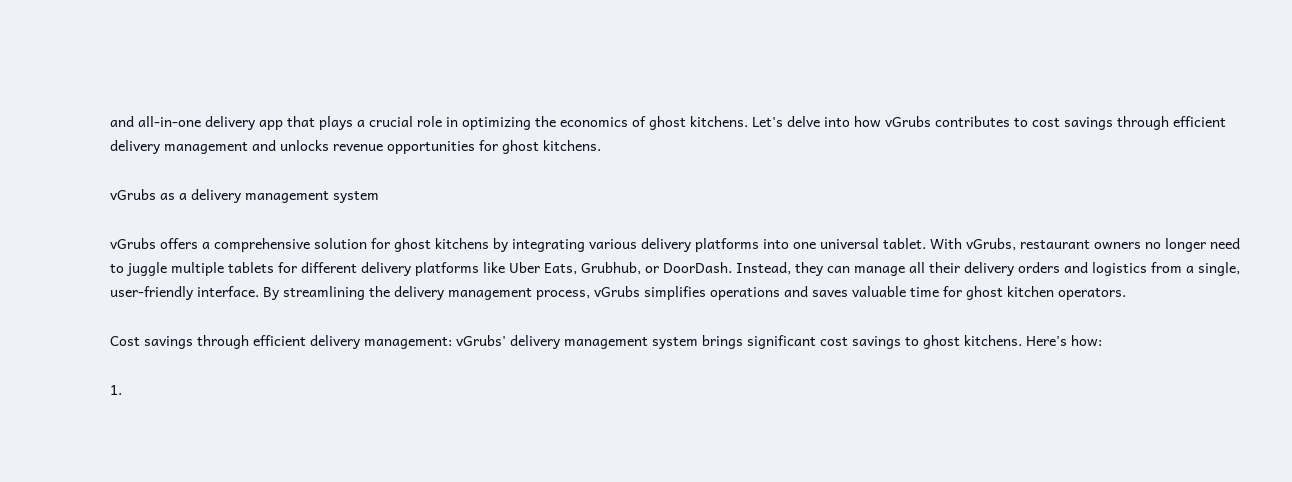and all-in-one delivery app that plays a crucial role in optimizing the economics of ghost kitchens. Let's delve into how vGrubs contributes to cost savings through efficient delivery management and unlocks revenue opportunities for ghost kitchens.

vGrubs as a delivery management system

vGrubs offers a comprehensive solution for ghost kitchens by integrating various delivery platforms into one universal tablet. With vGrubs, restaurant owners no longer need to juggle multiple tablets for different delivery platforms like Uber Eats, Grubhub, or DoorDash. Instead, they can manage all their delivery orders and logistics from a single, user-friendly interface. By streamlining the delivery management process, vGrubs simplifies operations and saves valuable time for ghost kitchen operators.

Cost savings through efficient delivery management: vGrubs' delivery management system brings significant cost savings to ghost kitchens. Here's how:

1.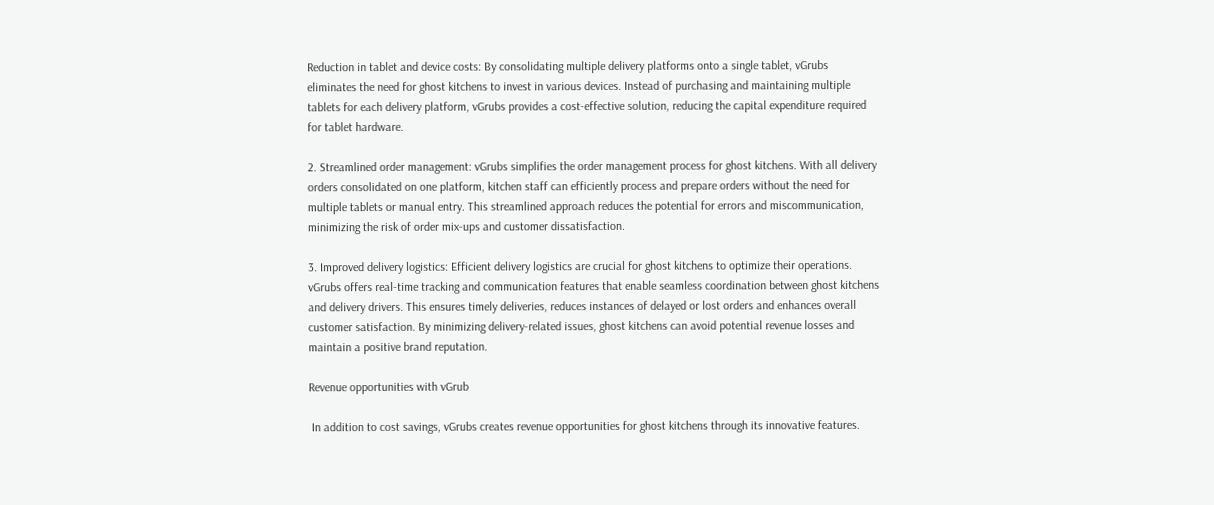Reduction in tablet and device costs: By consolidating multiple delivery platforms onto a single tablet, vGrubs eliminates the need for ghost kitchens to invest in various devices. Instead of purchasing and maintaining multiple tablets for each delivery platform, vGrubs provides a cost-effective solution, reducing the capital expenditure required for tablet hardware.

2. Streamlined order management: vGrubs simplifies the order management process for ghost kitchens. With all delivery orders consolidated on one platform, kitchen staff can efficiently process and prepare orders without the need for multiple tablets or manual entry. This streamlined approach reduces the potential for errors and miscommunication, minimizing the risk of order mix-ups and customer dissatisfaction.

3. Improved delivery logistics: Efficient delivery logistics are crucial for ghost kitchens to optimize their operations. vGrubs offers real-time tracking and communication features that enable seamless coordination between ghost kitchens and delivery drivers. This ensures timely deliveries, reduces instances of delayed or lost orders and enhances overall customer satisfaction. By minimizing delivery-related issues, ghost kitchens can avoid potential revenue losses and maintain a positive brand reputation.

Revenue opportunities with vGrub

 In addition to cost savings, vGrubs creates revenue opportunities for ghost kitchens through its innovative features.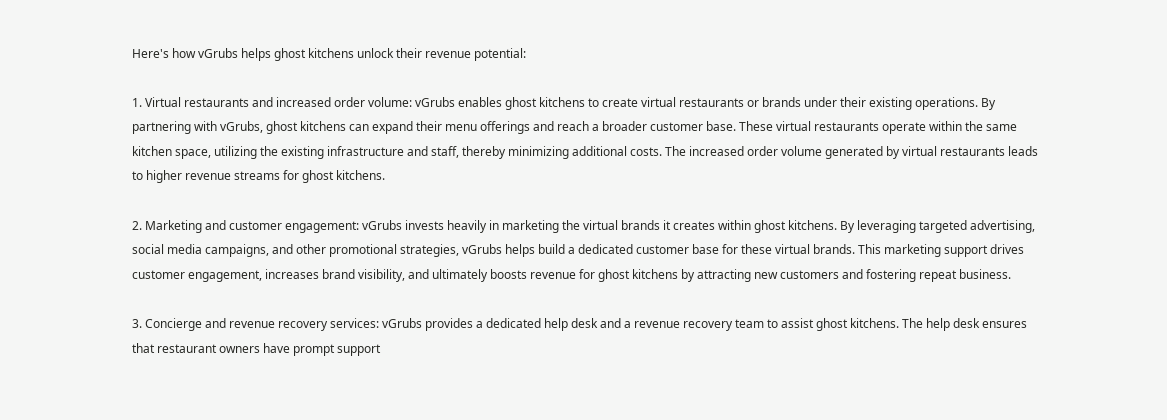Here's how vGrubs helps ghost kitchens unlock their revenue potential:

1. Virtual restaurants and increased order volume: vGrubs enables ghost kitchens to create virtual restaurants or brands under their existing operations. By partnering with vGrubs, ghost kitchens can expand their menu offerings and reach a broader customer base. These virtual restaurants operate within the same kitchen space, utilizing the existing infrastructure and staff, thereby minimizing additional costs. The increased order volume generated by virtual restaurants leads to higher revenue streams for ghost kitchens.

2. Marketing and customer engagement: vGrubs invests heavily in marketing the virtual brands it creates within ghost kitchens. By leveraging targeted advertising, social media campaigns, and other promotional strategies, vGrubs helps build a dedicated customer base for these virtual brands. This marketing support drives customer engagement, increases brand visibility, and ultimately boosts revenue for ghost kitchens by attracting new customers and fostering repeat business.

3. Concierge and revenue recovery services: vGrubs provides a dedicated help desk and a revenue recovery team to assist ghost kitchens. The help desk ensures that restaurant owners have prompt support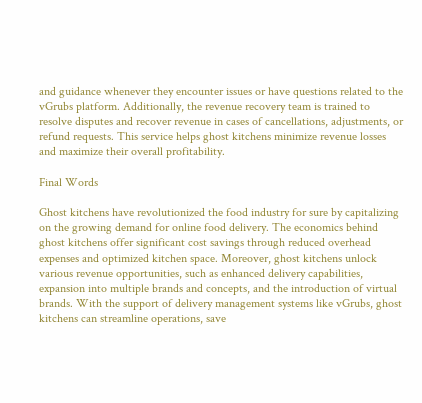and guidance whenever they encounter issues or have questions related to the vGrubs platform. Additionally, the revenue recovery team is trained to resolve disputes and recover revenue in cases of cancellations, adjustments, or refund requests. This service helps ghost kitchens minimize revenue losses and maximize their overall profitability.

Final Words

Ghost kitchens have revolutionized the food industry for sure by capitalizing on the growing demand for online food delivery. The economics behind ghost kitchens offer significant cost savings through reduced overhead expenses and optimized kitchen space. Moreover, ghost kitchens unlock various revenue opportunities, such as enhanced delivery capabilities, expansion into multiple brands and concepts, and the introduction of virtual brands. With the support of delivery management systems like vGrubs, ghost kitchens can streamline operations, save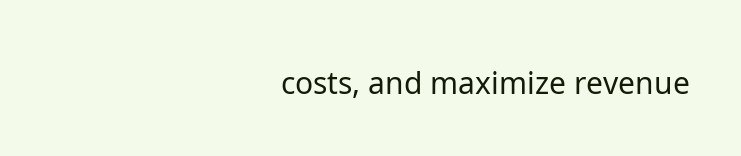costs, and maximize revenue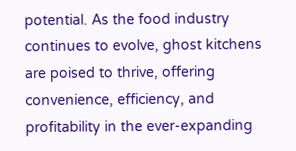potential. As the food industry continues to evolve, ghost kitchens are poised to thrive, offering convenience, efficiency, and profitability in the ever-expanding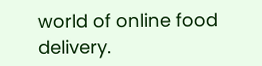world of online food delivery.